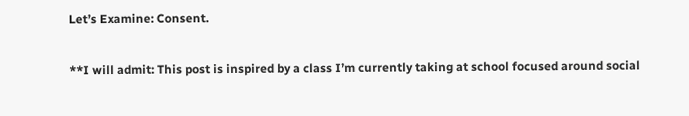Let’s Examine: Consent.

**I will admit: This post is inspired by a class I’m currently taking at school focused around social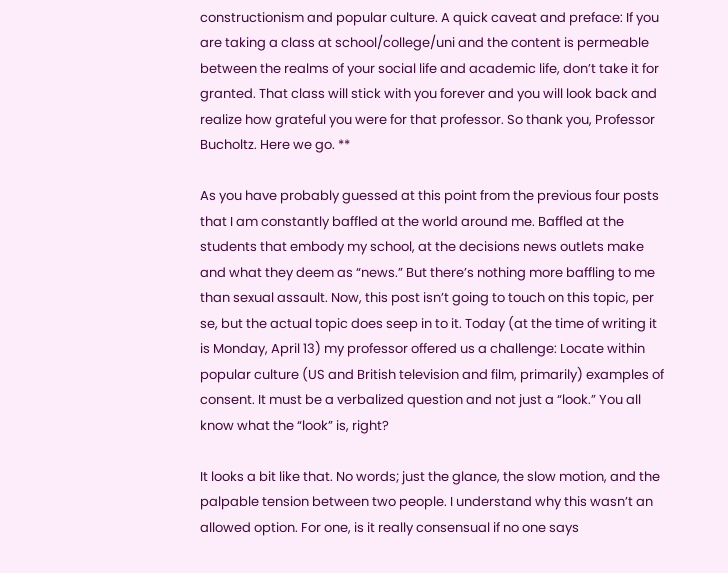constructionism and popular culture. A quick caveat and preface: If you are taking a class at school/college/uni and the content is permeable between the realms of your social life and academic life, don’t take it for granted. That class will stick with you forever and you will look back and realize how grateful you were for that professor. So thank you, Professor Bucholtz. Here we go. **

As you have probably guessed at this point from the previous four posts that I am constantly baffled at the world around me. Baffled at the students that embody my school, at the decisions news outlets make and what they deem as “news.” But there’s nothing more baffling to me than sexual assault. Now, this post isn’t going to touch on this topic, per se, but the actual topic does seep in to it. Today (at the time of writing it is Monday, April 13) my professor offered us a challenge: Locate within popular culture (US and British television and film, primarily) examples of consent. It must be a verbalized question and not just a “look.” You all know what the “look” is, right?

It looks a bit like that. No words; just the glance, the slow motion, and the palpable tension between two people. I understand why this wasn’t an allowed option. For one, is it really consensual if no one says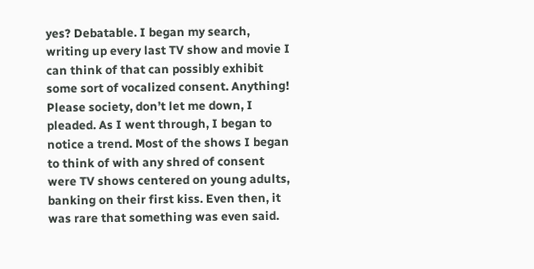yes? Debatable. I began my search, writing up every last TV show and movie I can think of that can possibly exhibit some sort of vocalized consent. Anything! Please society, don’t let me down, I pleaded. As I went through, I began to notice a trend. Most of the shows I began to think of with any shred of consent were TV shows centered on young adults, banking on their first kiss. Even then, it was rare that something was even said.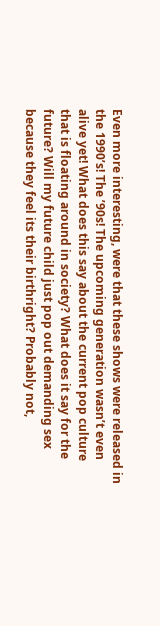Even more interesting, were that these shows were released in the 1990’s! The ’90s! The upcoming generation wasn’t even alive yet! What does this say about the current pop culture that is floating around in society? What does it say for the future? Will my future child just pop out demanding sex because they feel its their birthright? Probably not,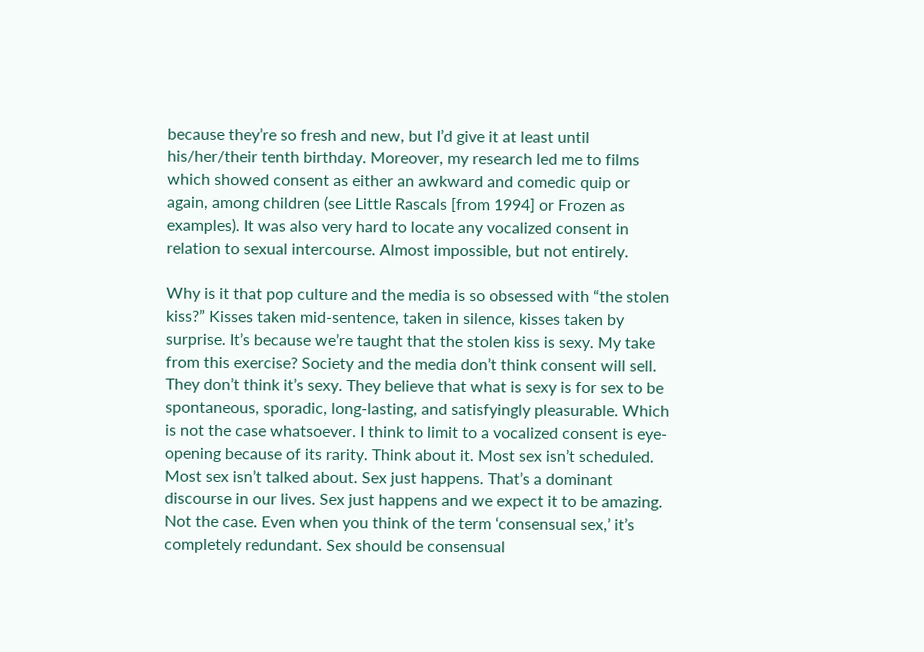because they’re so fresh and new, but I’d give it at least until his/her/their tenth birthday. Moreover, my research led me to films which showed consent as either an awkward and comedic quip or again, among children (see Little Rascals [from 1994] or Frozen as examples). It was also very hard to locate any vocalized consent in relation to sexual intercourse. Almost impossible, but not entirely.

Why is it that pop culture and the media is so obsessed with “the stolen kiss?” Kisses taken mid-sentence, taken in silence, kisses taken by surprise. It’s because we’re taught that the stolen kiss is sexy. My take from this exercise? Society and the media don’t think consent will sell. They don’t think it’s sexy. They believe that what is sexy is for sex to be spontaneous, sporadic, long-lasting, and satisfyingly pleasurable. Which is not the case whatsoever. I think to limit to a vocalized consent is eye-opening because of its rarity. Think about it. Most sex isn’t scheduled. Most sex isn’t talked about. Sex just happens. That’s a dominant discourse in our lives. Sex just happens and we expect it to be amazing. Not the case. Even when you think of the term ‘consensual sex,’ it’s completely redundant. Sex should be consensual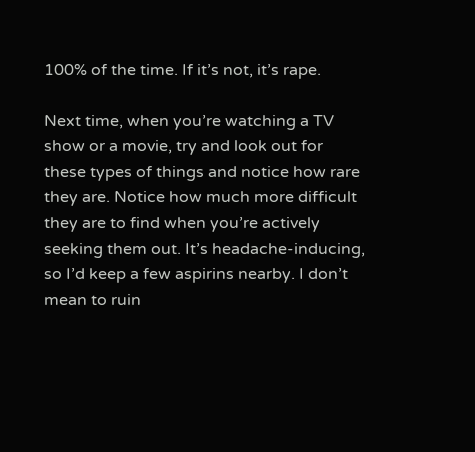100% of the time. If it’s not, it’s rape.

Next time, when you’re watching a TV show or a movie, try and look out for these types of things and notice how rare they are. Notice how much more difficult they are to find when you’re actively seeking them out. It’s headache-inducing, so I’d keep a few aspirins nearby. I don’t mean to ruin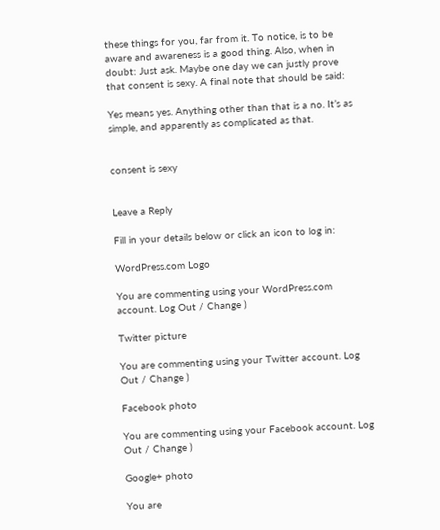these things for you, far from it. To notice, is to be aware and awareness is a good thing. Also, when in doubt: Just ask. Maybe one day we can justly prove that consent is sexy. A final note that should be said:

Yes means yes. Anything other than that is a no. It’s as simple, and apparently as complicated as that.


consent is sexy


Leave a Reply

Fill in your details below or click an icon to log in:

WordPress.com Logo

You are commenting using your WordPress.com account. Log Out / Change )

Twitter picture

You are commenting using your Twitter account. Log Out / Change )

Facebook photo

You are commenting using your Facebook account. Log Out / Change )

Google+ photo

You are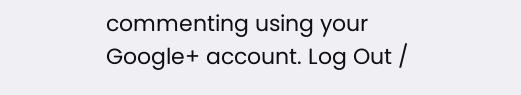commenting using your Google+ account. Log Out /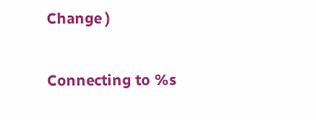Change )

Connecting to %s